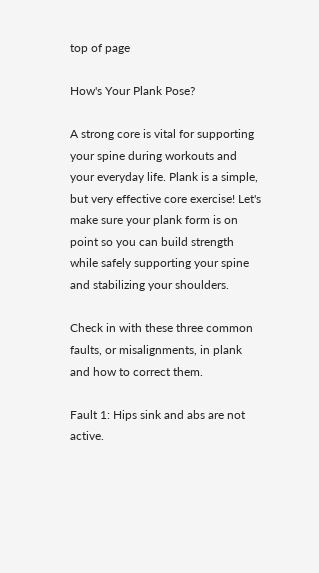top of page

How's Your Plank Pose?

A strong core is vital for supporting your spine during workouts and your everyday life. Plank is a simple, but very effective core exercise! Let's make sure your plank form is on point so you can build strength while safely supporting your spine and stabilizing your shoulders.

Check in with these three common faults, or misalignments, in plank and how to correct them.

Fault 1: Hips sink and abs are not active.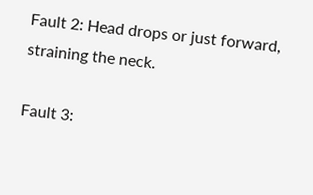Fault 2: Head drops or just forward, straining the neck.

Fault 3: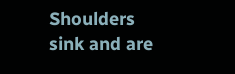Shoulders sink and are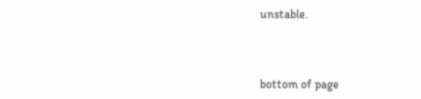unstable.



bottom of page